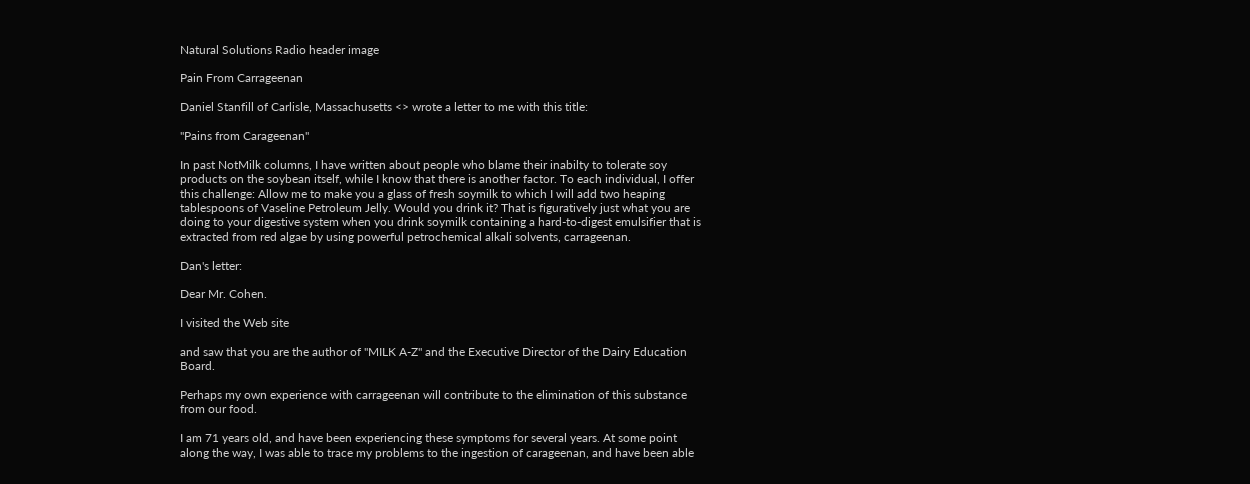Natural Solutions Radio header image

Pain From Carrageenan

Daniel Stanfill of Carlisle, Massachusetts <> wrote a letter to me with this title:

"Pains from Carageenan"

In past NotMilk columns, I have written about people who blame their inabilty to tolerate soy products on the soybean itself, while I know that there is another factor. To each individual, I offer this challenge: Allow me to make you a glass of fresh soymilk to which I will add two heaping tablespoons of Vaseline Petroleum Jelly. Would you drink it? That is figuratively just what you are doing to your digestive system when you drink soymilk containing a hard-to-digest emulsifier that is extracted from red algae by using powerful petrochemical alkali solvents, carrageenan.

Dan's letter:

Dear Mr. Cohen.

I visited the Web site

and saw that you are the author of "MILK A-Z" and the Executive Director of the Dairy Education Board.

Perhaps my own experience with carrageenan will contribute to the elimination of this substance from our food.

I am 71 years old, and have been experiencing these symptoms for several years. At some point along the way, I was able to trace my problems to the ingestion of carageenan, and have been able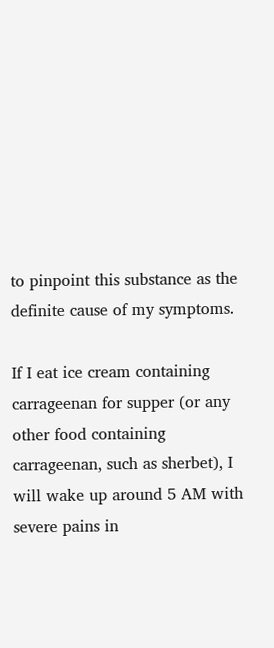to pinpoint this substance as the definite cause of my symptoms.

If I eat ice cream containing carrageenan for supper (or any other food containing carrageenan, such as sherbet), I will wake up around 5 AM with severe pains in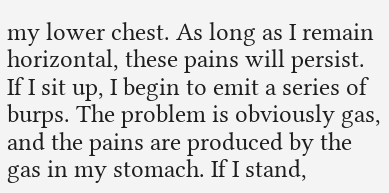my lower chest. As long as I remain horizontal, these pains will persist. If I sit up, I begin to emit a series of burps. The problem is obviously gas, and the pains are produced by the gas in my stomach. If I stand,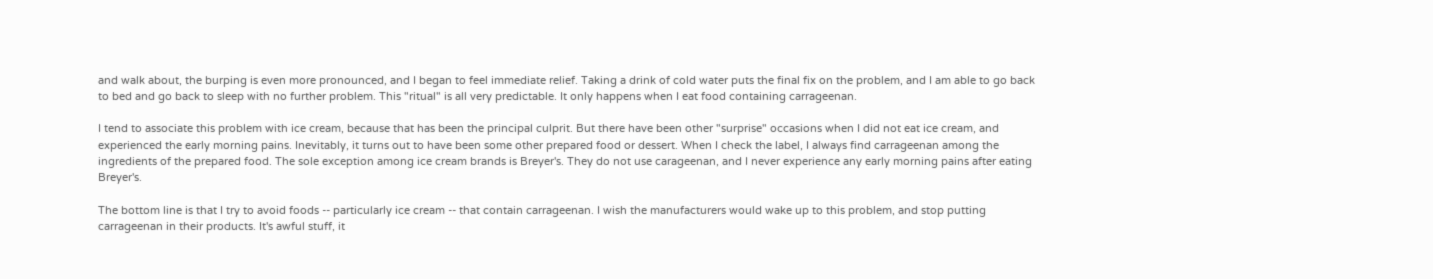and walk about, the burping is even more pronounced, and I began to feel immediate relief. Taking a drink of cold water puts the final fix on the problem, and I am able to go back to bed and go back to sleep with no further problem. This "ritual" is all very predictable. It only happens when I eat food containing carrageenan.

I tend to associate this problem with ice cream, because that has been the principal culprit. But there have been other "surprise" occasions when I did not eat ice cream, and experienced the early morning pains. Inevitably, it turns out to have been some other prepared food or dessert. When I check the label, I always find carrageenan among the ingredients of the prepared food. The sole exception among ice cream brands is Breyer's. They do not use carageenan, and I never experience any early morning pains after eating Breyer's.

The bottom line is that I try to avoid foods -- particularly ice cream -- that contain carrageenan. I wish the manufacturers would wake up to this problem, and stop putting carrageenan in their products. It's awful stuff, it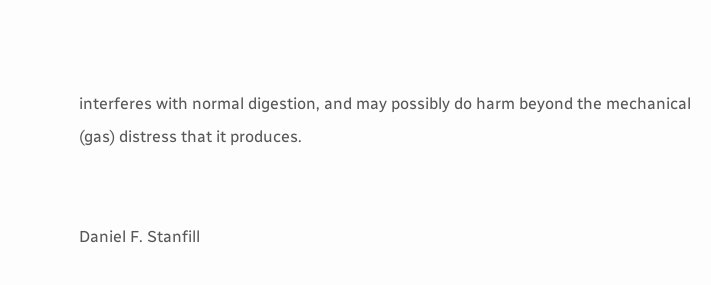interferes with normal digestion, and may possibly do harm beyond the mechanical
(gas) distress that it produces.


Daniel F. Stanfill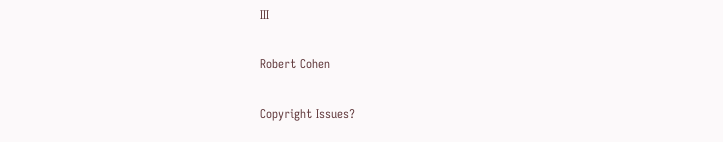III

Robert Cohen

Copyright Issues?